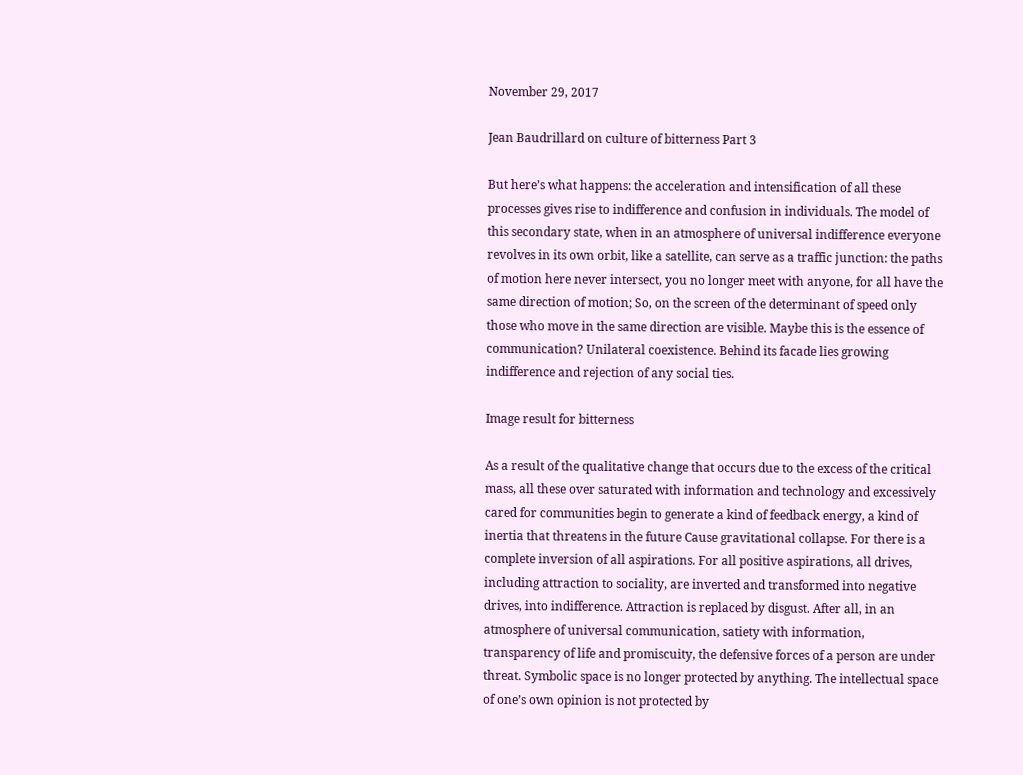November 29, 2017

Jean Baudrillard on culture of bitterness Part 3

But here’s what happens: the acceleration and intensification of all these processes gives rise to indifference and confusion in individuals. The model of this secondary state, when in an atmosphere of universal indifference everyone revolves in its own orbit, like a satellite, can serve as a traffic junction: the paths of motion here never intersect, you no longer meet with anyone, for all have the same direction of motion; So, on the screen of the determinant of speed only those who move in the same direction are visible. Maybe this is the essence of communication? Unilateral coexistence. Behind its facade lies growing indifference and rejection of any social ties.

Image result for bitterness

As a result of the qualitative change that occurs due to the excess of the critical mass, all these over saturated with information and technology and excessively cared for communities begin to generate a kind of feedback energy, a kind of inertia that threatens in the future Cause gravitational collapse. For there is a complete inversion of all aspirations. For all positive aspirations, all drives, including attraction to sociality, are inverted and transformed into negative drives, into indifference. Attraction is replaced by disgust. After all, in an atmosphere of universal communication, satiety with information, transparency of life and promiscuity, the defensive forces of a person are under threat. Symbolic space is no longer protected by anything. The intellectual space of one’s own opinion is not protected by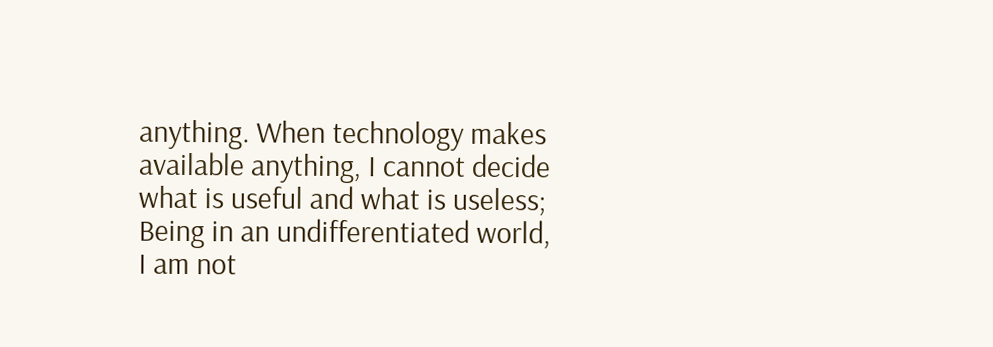anything. When technology makes available anything, I cannot decide what is useful and what is useless; Being in an undifferentiated world, I am not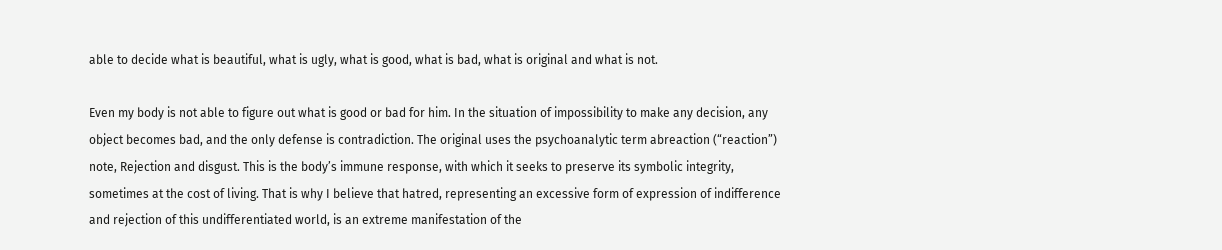able to decide what is beautiful, what is ugly, what is good, what is bad, what is original and what is not.

Even my body is not able to figure out what is good or bad for him. In the situation of impossibility to make any decision, any object becomes bad, and the only defense is contradiction. The original uses the psychoanalytic term abreaction (“reaction”) note, Rejection and disgust. This is the body’s immune response, with which it seeks to preserve its symbolic integrity, sometimes at the cost of living. That is why I believe that hatred, representing an excessive form of expression of indifference and rejection of this undifferentiated world, is an extreme manifestation of the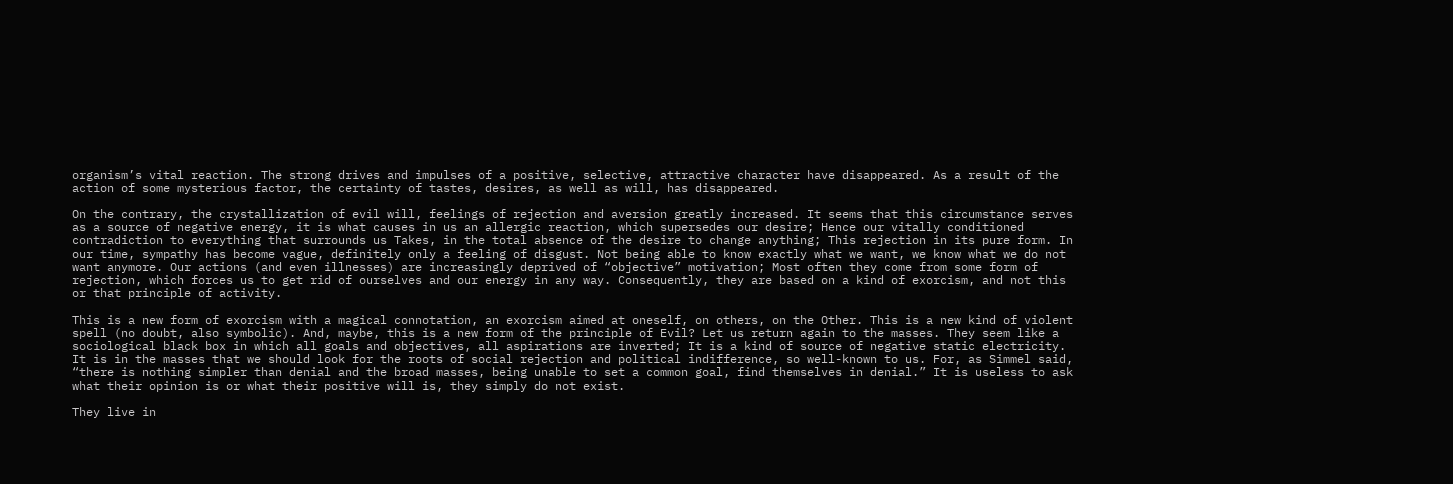organism’s vital reaction. The strong drives and impulses of a positive, selective, attractive character have disappeared. As a result of the action of some mysterious factor, the certainty of tastes, desires, as well as will, has disappeared.

On the contrary, the crystallization of evil will, feelings of rejection and aversion greatly increased. It seems that this circumstance serves as a source of negative energy, it is what causes in us an allergic reaction, which supersedes our desire; Hence our vitally conditioned contradiction to everything that surrounds us Takes, in the total absence of the desire to change anything; This rejection in its pure form. In our time, sympathy has become vague, definitely only a feeling of disgust. Not being able to know exactly what we want, we know what we do not want anymore. Our actions (and even illnesses) are increasingly deprived of “objective” motivation; Most often they come from some form of rejection, which forces us to get rid of ourselves and our energy in any way. Consequently, they are based on a kind of exorcism, and not this or that principle of activity.

This is a new form of exorcism with a magical connotation, an exorcism aimed at oneself, on others, on the Other. This is a new kind of violent spell (no doubt, also symbolic). And, maybe, this is a new form of the principle of Evil? Let us return again to the masses. They seem like a sociological black box in which all goals and objectives, all aspirations are inverted; It is a kind of source of negative static electricity. It is in the masses that we should look for the roots of social rejection and political indifference, so well-known to us. For, as Simmel said, “there is nothing simpler than denial and the broad masses, being unable to set a common goal, find themselves in denial.” It is useless to ask what their opinion is or what their positive will is, they simply do not exist.

They live in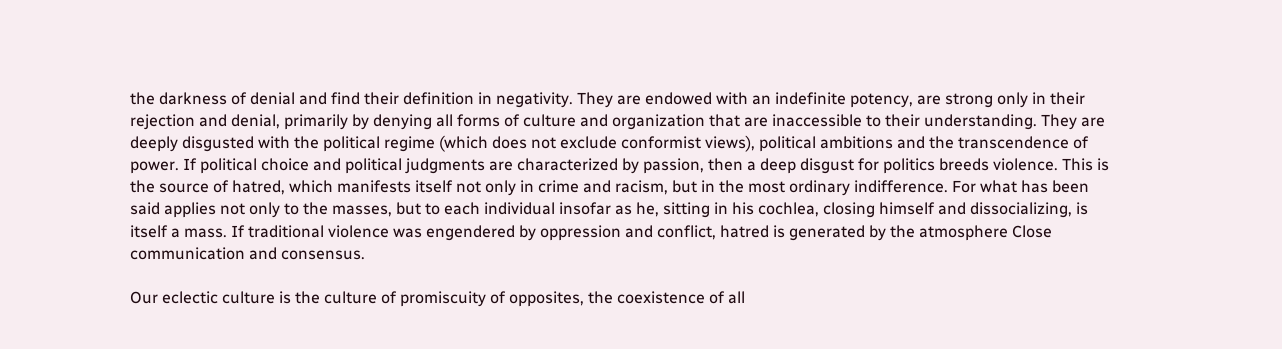the darkness of denial and find their definition in negativity. They are endowed with an indefinite potency, are strong only in their rejection and denial, primarily by denying all forms of culture and organization that are inaccessible to their understanding. They are deeply disgusted with the political regime (which does not exclude conformist views), political ambitions and the transcendence of power. If political choice and political judgments are characterized by passion, then a deep disgust for politics breeds violence. This is the source of hatred, which manifests itself not only in crime and racism, but in the most ordinary indifference. For what has been said applies not only to the masses, but to each individual insofar as he, sitting in his cochlea, closing himself and dissocializing, is itself a mass. If traditional violence was engendered by oppression and conflict, hatred is generated by the atmosphere Close communication and consensus.

Our eclectic culture is the culture of promiscuity of opposites, the coexistence of all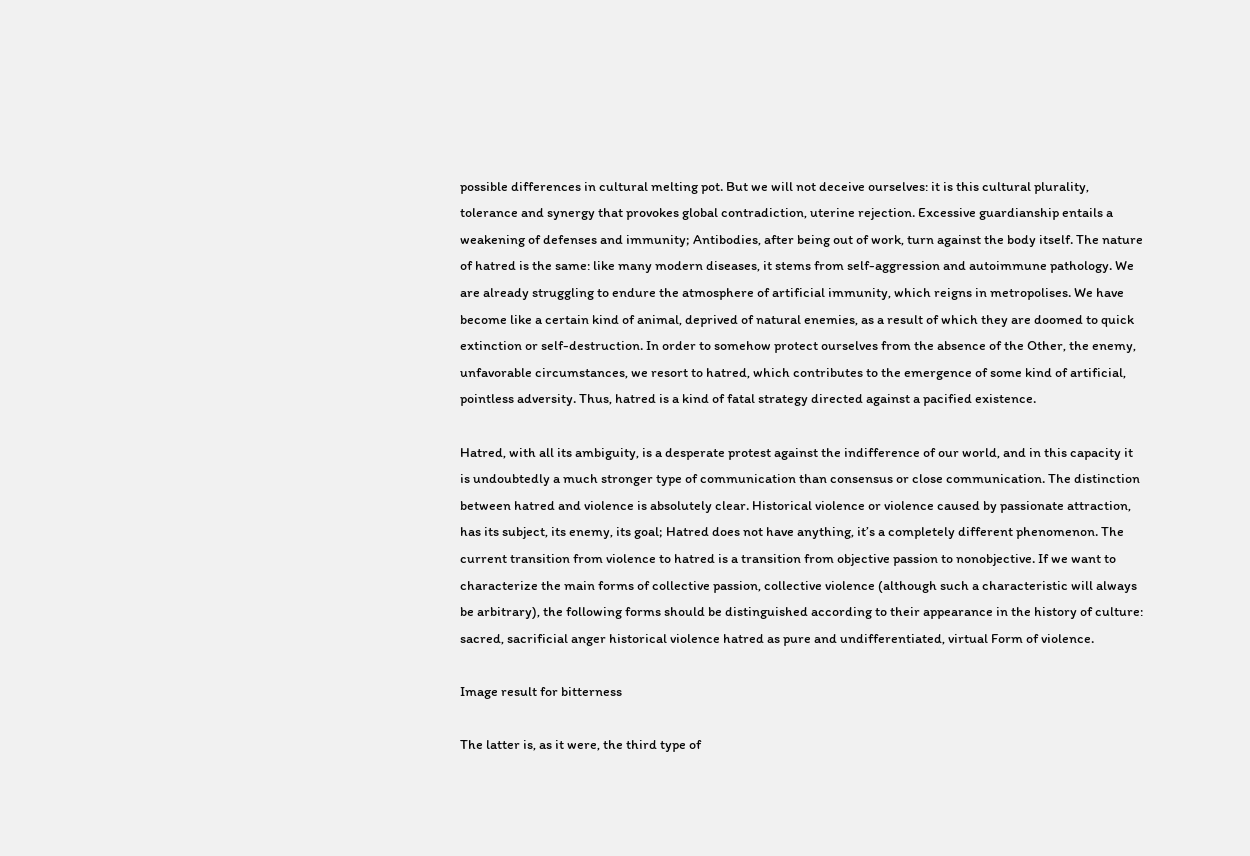possible differences in cultural melting pot. But we will not deceive ourselves: it is this cultural plurality, tolerance and synergy that provokes global contradiction, uterine rejection. Excessive guardianship entails a weakening of defenses and immunity; Antibodies, after being out of work, turn against the body itself. The nature of hatred is the same: like many modern diseases, it stems from self-aggression and autoimmune pathology. We are already struggling to endure the atmosphere of artificial immunity, which reigns in metropolises. We have become like a certain kind of animal, deprived of natural enemies, as a result of which they are doomed to quick extinction or self-destruction. In order to somehow protect ourselves from the absence of the Other, the enemy, unfavorable circumstances, we resort to hatred, which contributes to the emergence of some kind of artificial, pointless adversity. Thus, hatred is a kind of fatal strategy directed against a pacified existence.

Hatred, with all its ambiguity, is a desperate protest against the indifference of our world, and in this capacity it is undoubtedly a much stronger type of communication than consensus or close communication. The distinction between hatred and violence is absolutely clear. Historical violence or violence caused by passionate attraction, has its subject, its enemy, its goal; Hatred does not have anything, it’s a completely different phenomenon. The current transition from violence to hatred is a transition from objective passion to nonobjective. If we want to characterize the main forms of collective passion, collective violence (although such a characteristic will always be arbitrary), the following forms should be distinguished according to their appearance in the history of culture: sacred, sacrificial anger historical violence hatred as pure and undifferentiated, virtual Form of violence.

Image result for bitterness

The latter is, as it were, the third type of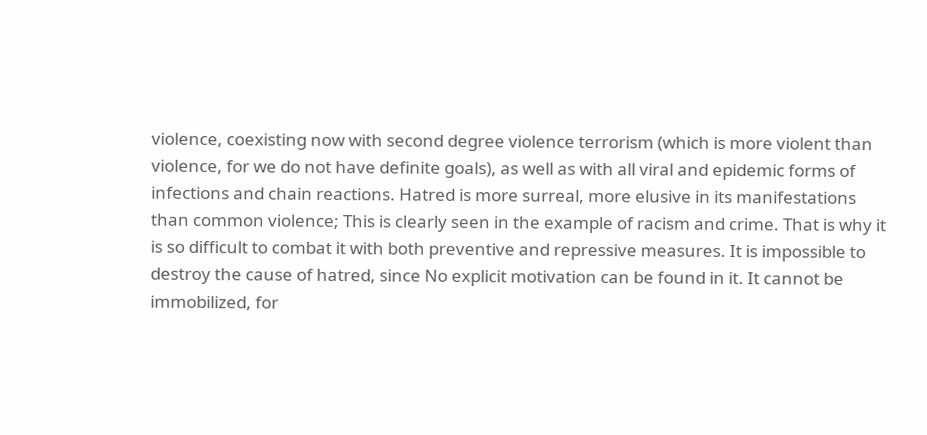violence, coexisting now with second degree violence terrorism (which is more violent than violence, for we do not have definite goals), as well as with all viral and epidemic forms of infections and chain reactions. Hatred is more surreal, more elusive in its manifestations than common violence; This is clearly seen in the example of racism and crime. That is why it is so difficult to combat it with both preventive and repressive measures. It is impossible to destroy the cause of hatred, since No explicit motivation can be found in it. It cannot be immobilized, for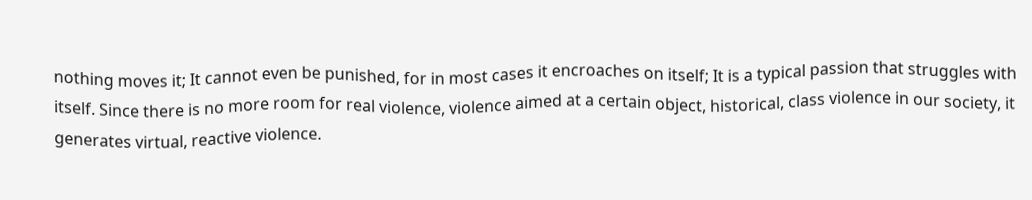nothing moves it; It cannot even be punished, for in most cases it encroaches on itself; It is a typical passion that struggles with itself. Since there is no more room for real violence, violence aimed at a certain object, historical, class violence in our society, it generates virtual, reactive violence.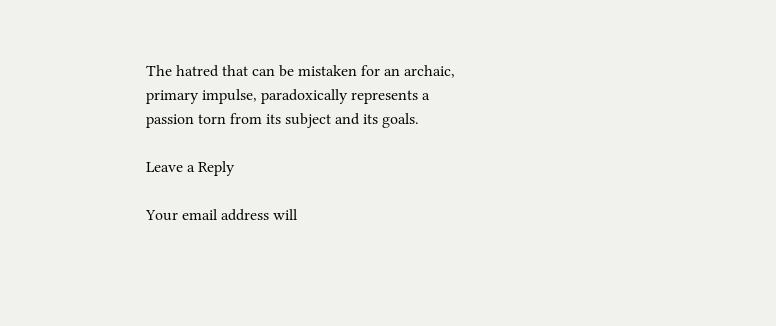The hatred that can be mistaken for an archaic, primary impulse, paradoxically represents a passion torn from its subject and its goals.

Leave a Reply

Your email address will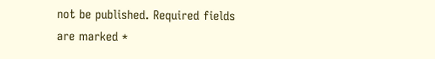not be published. Required fields are marked *